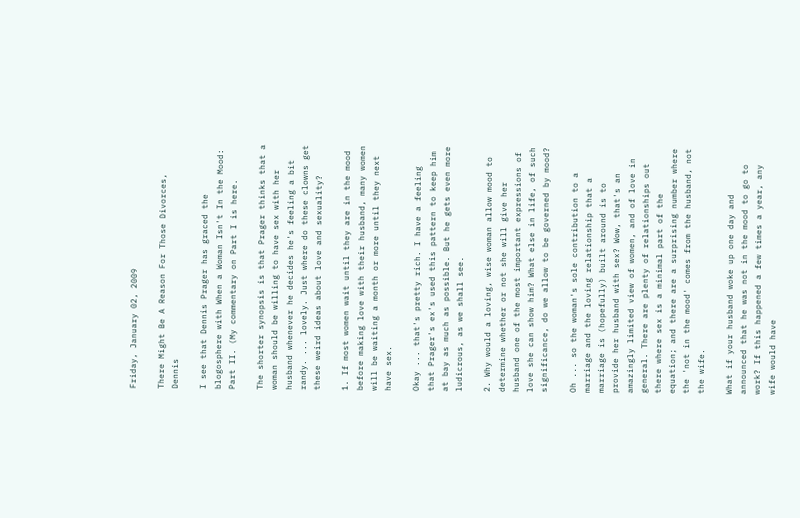Friday, January 02, 2009

There Might Be A Reason For Those Divorces, Dennis

I see that Dennis Prager has graced the blogosphere with When a Woman Isn't In the Mood: Part II. (My commentary on Part I is here.

The shorter synopsis is that Prager thinks that a woman should be willing to have sex with her husband whenever he decides he's feeling a bit randy. ... lovely. Just where do these clowns get these weird ideas about love and sexuality?

1. If most women wait until they are in the mood before making love with their husband, many women will be waiting a month or more until they next have sex.

Okay ... that's pretty rich. I have a feeling that Prager's ex's used this pattern to keep him at bay as much as possible. But he gets even more ludicrous, as we shall see.

2. Why would a loving, wise woman allow mood to determine whether or not she will give her husband one of the most important expressions of love she can show him? What else in life, of such significance, do we allow to be governed by mood?

Oh ... so the woman's sole contribution to a marriage and the loving relationship that a marriage is (hopefully) built around is to provide her husband with sex? Wow, that's an amazingly limited view of women, and of love in general. There are plenty of relationships out there where sex is a minimal part of the equation; and there are a surprising number where the 'not in the mood' comes from the husband, not the wife.

What if your husband woke up one day and announced that he was not in the mood to go to work? If this happened a few times a year, any wife would have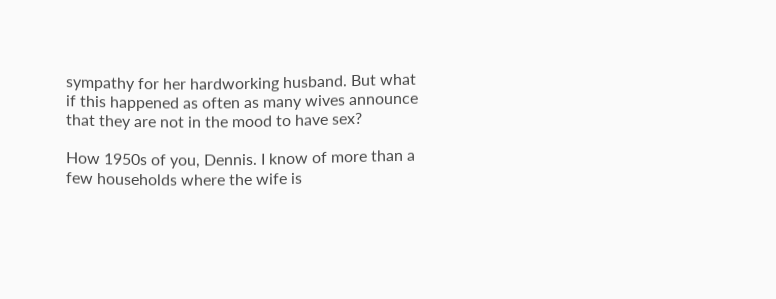sympathy for her hardworking husband. But what if this happened as often as many wives announce that they are not in the mood to have sex?

How 1950s of you, Dennis. I know of more than a few households where the wife is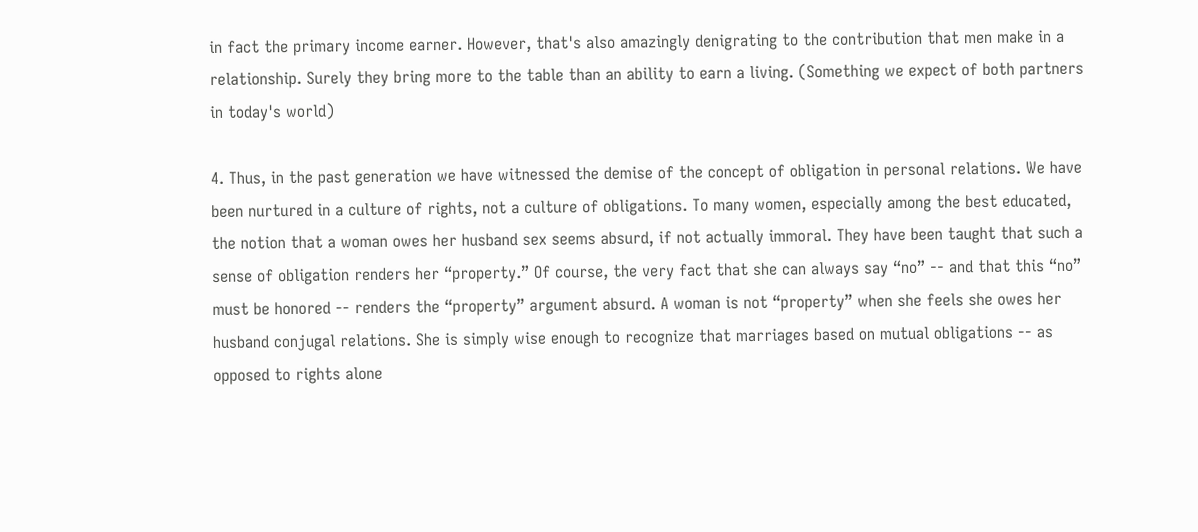in fact the primary income earner. However, that's also amazingly denigrating to the contribution that men make in a relationship. Surely they bring more to the table than an ability to earn a living. (Something we expect of both partners in today's world)

4. Thus, in the past generation we have witnessed the demise of the concept of obligation in personal relations. We have been nurtured in a culture of rights, not a culture of obligations. To many women, especially among the best educated, the notion that a woman owes her husband sex seems absurd, if not actually immoral. They have been taught that such a sense of obligation renders her “property.” Of course, the very fact that she can always say “no” -- and that this “no” must be honored -- renders the “property” argument absurd. A woman is not “property” when she feels she owes her husband conjugal relations. She is simply wise enough to recognize that marriages based on mutual obligations -- as opposed to rights alone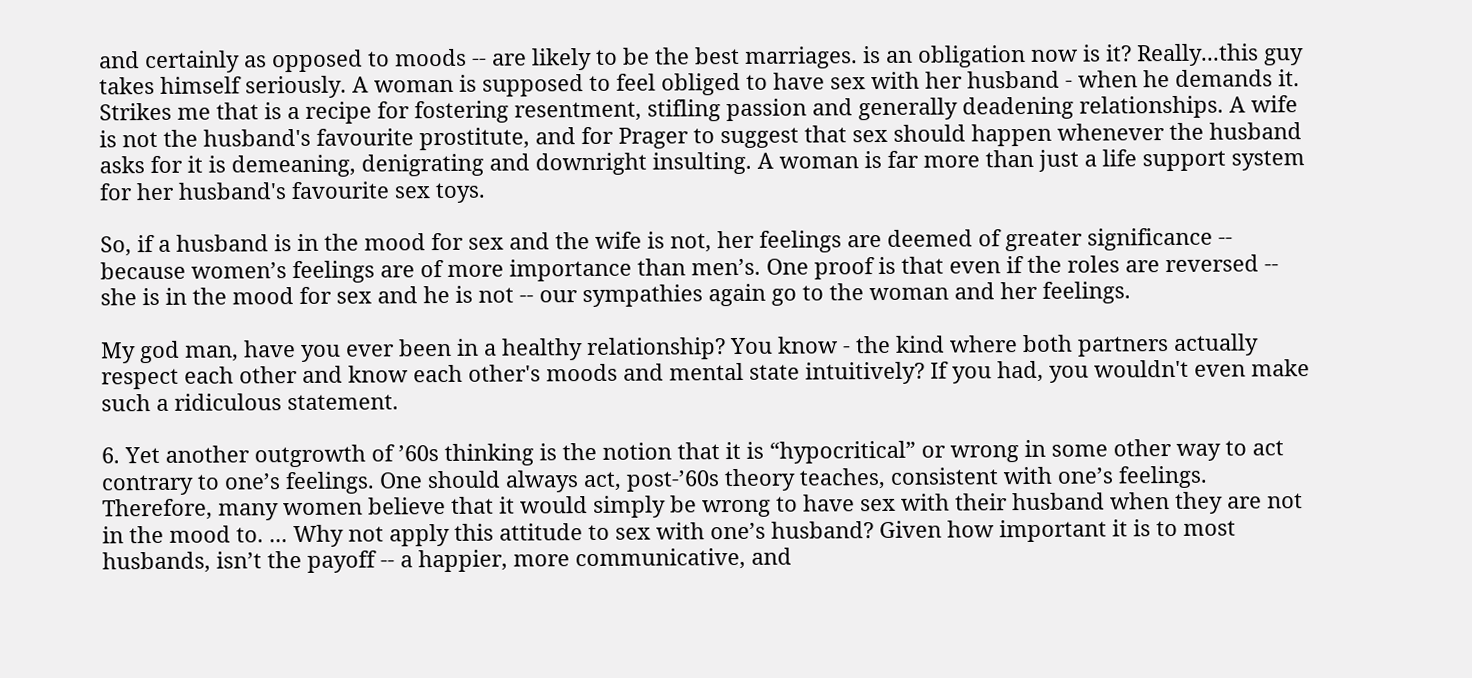and certainly as opposed to moods -- are likely to be the best marriages. is an obligation now is it? Really...this guy takes himself seriously. A woman is supposed to feel obliged to have sex with her husband - when he demands it. Strikes me that is a recipe for fostering resentment, stifling passion and generally deadening relationships. A wife is not the husband's favourite prostitute, and for Prager to suggest that sex should happen whenever the husband asks for it is demeaning, denigrating and downright insulting. A woman is far more than just a life support system for her husband's favourite sex toys.

So, if a husband is in the mood for sex and the wife is not, her feelings are deemed of greater significance -- because women’s feelings are of more importance than men’s. One proof is that even if the roles are reversed -- she is in the mood for sex and he is not -- our sympathies again go to the woman and her feelings.

My god man, have you ever been in a healthy relationship? You know - the kind where both partners actually respect each other and know each other's moods and mental state intuitively? If you had, you wouldn't even make such a ridiculous statement.

6. Yet another outgrowth of ’60s thinking is the notion that it is “hypocritical” or wrong in some other way to act contrary to one’s feelings. One should always act, post-’60s theory teaches, consistent with one’s feelings. Therefore, many women believe that it would simply be wrong to have sex with their husband when they are not in the mood to. ... Why not apply this attitude to sex with one’s husband? Given how important it is to most husbands, isn’t the payoff -- a happier, more communicative, and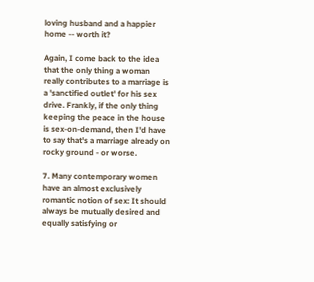loving husband and a happier home -- worth it?

Again, I come back to the idea that the only thing a woman really contributes to a marriage is a 'sanctified outlet' for his sex drive. Frankly, if the only thing keeping the peace in the house is sex-on-demand, then I'd have to say that's a marriage already on rocky ground - or worse.

7. Many contemporary women have an almost exclusively romantic notion of sex: It should always be mutually desired and equally satisfying or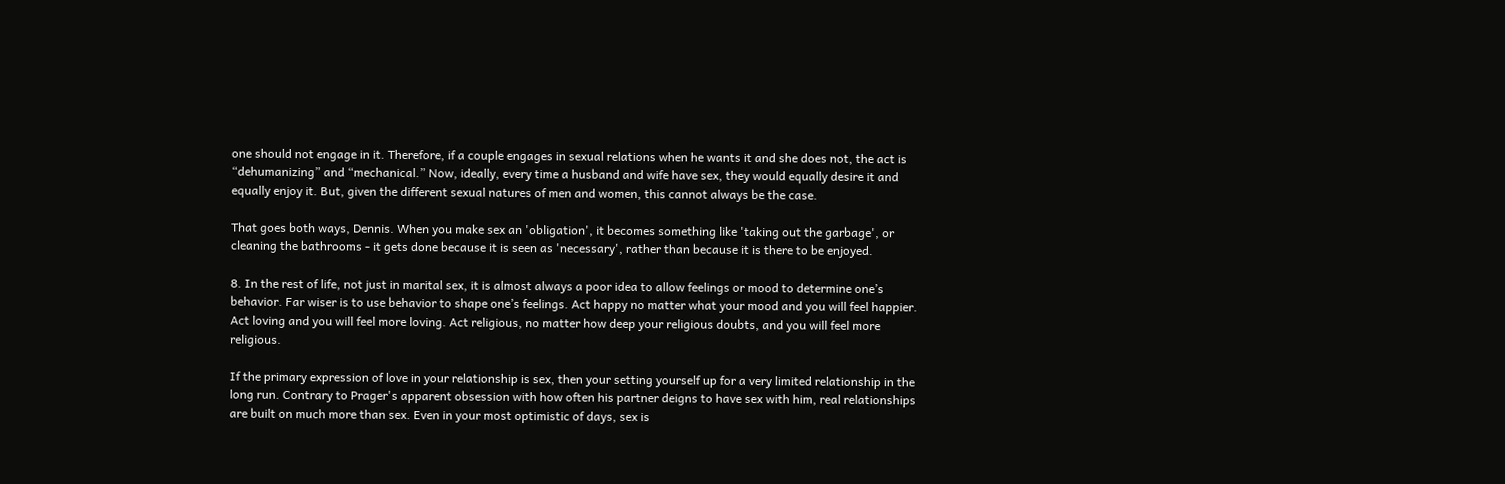one should not engage in it. Therefore, if a couple engages in sexual relations when he wants it and she does not, the act is “dehumanizing” and “mechanical.” Now, ideally, every time a husband and wife have sex, they would equally desire it and equally enjoy it. But, given the different sexual natures of men and women, this cannot always be the case.

That goes both ways, Dennis. When you make sex an 'obligation', it becomes something like 'taking out the garbage', or cleaning the bathrooms - it gets done because it is seen as 'necessary', rather than because it is there to be enjoyed.

8. In the rest of life, not just in marital sex, it is almost always a poor idea to allow feelings or mood to determine one’s behavior. Far wiser is to use behavior to shape one’s feelings. Act happy no matter what your mood and you will feel happier. Act loving and you will feel more loving. Act religious, no matter how deep your religious doubts, and you will feel more religious.

If the primary expression of love in your relationship is sex, then your setting yourself up for a very limited relationship in the long run. Contrary to Prager's apparent obsession with how often his partner deigns to have sex with him, real relationships are built on much more than sex. Even in your most optimistic of days, sex is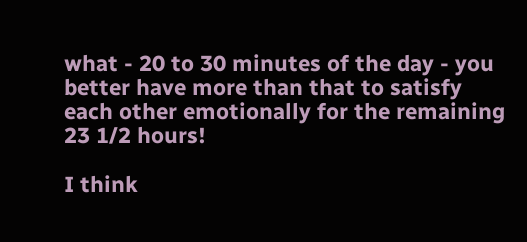what - 20 to 30 minutes of the day - you better have more than that to satisfy each other emotionally for the remaining 23 1/2 hours!

I think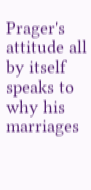Prager's attitude all by itself speaks to why his marriages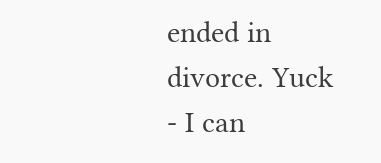ended in divorce. Yuck - I can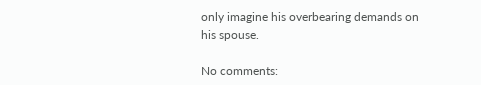only imagine his overbearing demands on his spouse.

No comments: